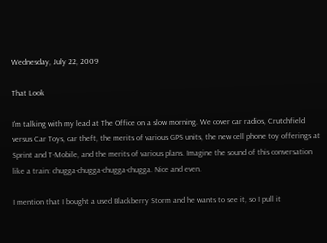Wednesday, July 22, 2009

That Look

I'm talking with my lead at The Office on a slow morning. We cover car radios, Crutchfield versus Car Toys, car theft, the merits of various GPS units, the new cell phone toy offerings at Sprint and T-Mobile, and the merits of various plans. Imagine the sound of this conversation like a train: chugga-chugga-chugga-chugga. Nice and even.

I mention that I bought a used Blackberry Storm and he wants to see it, so I pull it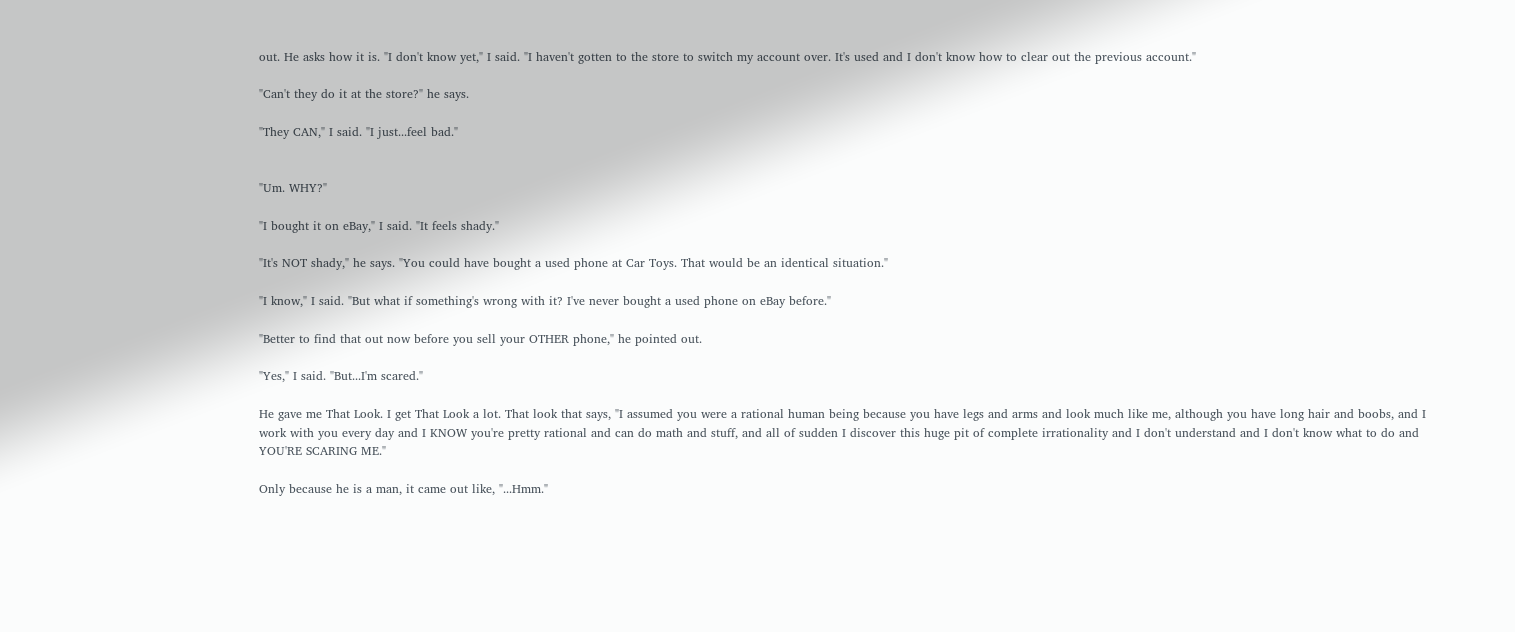out. He asks how it is. "I don't know yet," I said. "I haven't gotten to the store to switch my account over. It's used and I don't know how to clear out the previous account."

"Can't they do it at the store?" he says.

"They CAN," I said. "I just...feel bad."


"Um. WHY?"

"I bought it on eBay," I said. "It feels shady."

"It's NOT shady," he says. "You could have bought a used phone at Car Toys. That would be an identical situation."

"I know," I said. "But what if something's wrong with it? I've never bought a used phone on eBay before."

"Better to find that out now before you sell your OTHER phone," he pointed out.

"Yes," I said. "But...I'm scared."

He gave me That Look. I get That Look a lot. That look that says, "I assumed you were a rational human being because you have legs and arms and look much like me, although you have long hair and boobs, and I work with you every day and I KNOW you're pretty rational and can do math and stuff, and all of sudden I discover this huge pit of complete irrationality and I don't understand and I don't know what to do and YOU'RE SCARING ME."

Only because he is a man, it came out like, "...Hmm."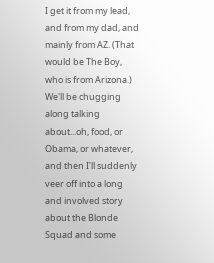I get it from my lead, and from my dad, and mainly from AZ. (That would be The Boy, who is from Arizona.) We'll be chugging along talking about...oh, food, or Obama, or whatever, and then I'll suddenly veer off into a long and involved story about the Blonde Squad and some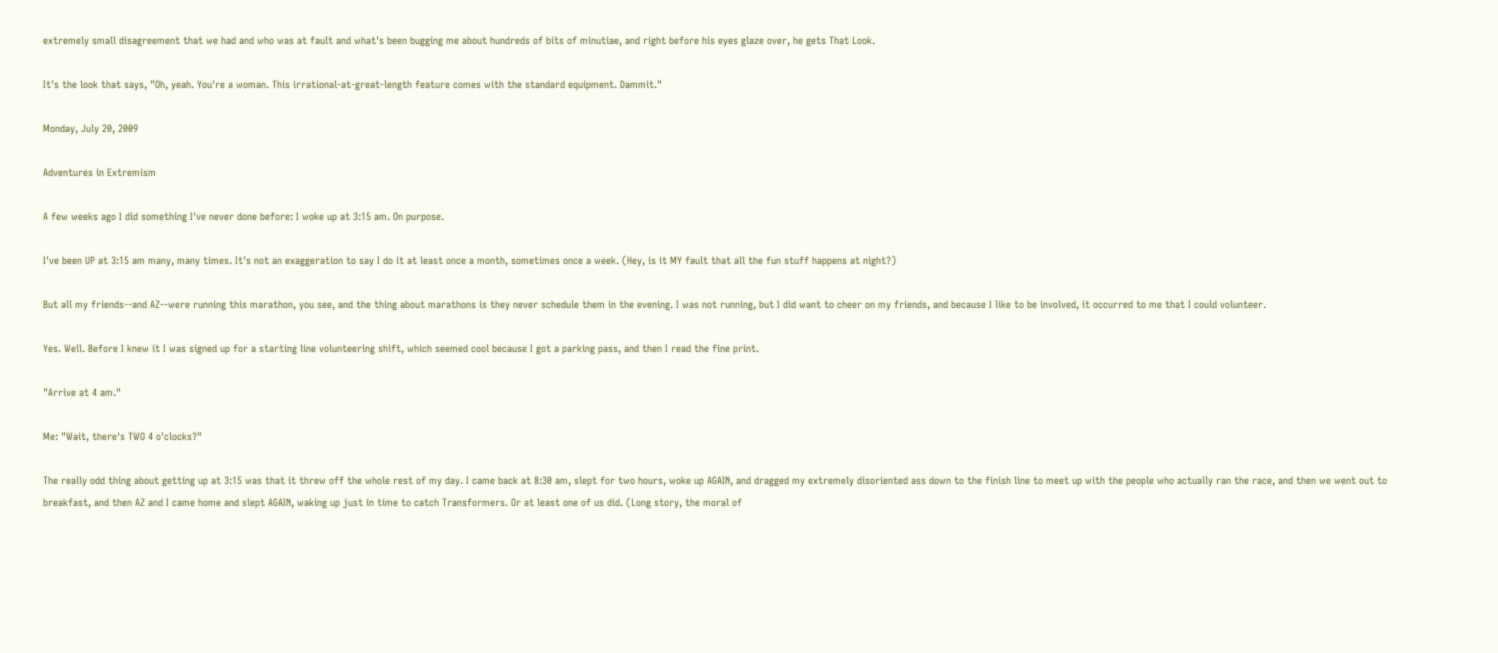extremely small disagreement that we had and who was at fault and what's been bugging me about hundreds of bits of minutiae, and right before his eyes glaze over, he gets That Look.

It's the look that says, "Oh, yeah. You're a woman. This irrational-at-great-length feature comes with the standard equipment. Dammit."

Monday, July 20, 2009

Adventures in Extremism

A few weeks ago I did something I've never done before: I woke up at 3:15 am. On purpose.

I've been UP at 3:15 am many, many times. It's not an exaggeration to say I do it at least once a month, sometimes once a week. (Hey, is it MY fault that all the fun stuff happens at night?)

But all my friends--and AZ--were running this marathon, you see, and the thing about marathons is they never schedule them in the evening. I was not running, but I did want to cheer on my friends, and because I like to be involved, it occurred to me that I could volunteer.

Yes. Well. Before I knew it I was signed up for a starting line volunteering shift, which seemed cool because I got a parking pass, and then I read the fine print.

"Arrive at 4 am."

Me: "Wait, there's TWO 4 o'clocks?"

The really odd thing about getting up at 3:15 was that it threw off the whole rest of my day. I came back at 8:30 am, slept for two hours, woke up AGAIN, and dragged my extremely disoriented ass down to the finish line to meet up with the people who actually ran the race, and then we went out to breakfast, and then AZ and I came home and slept AGAIN, waking up just in time to catch Transformers. Or at least one of us did. (Long story, the moral of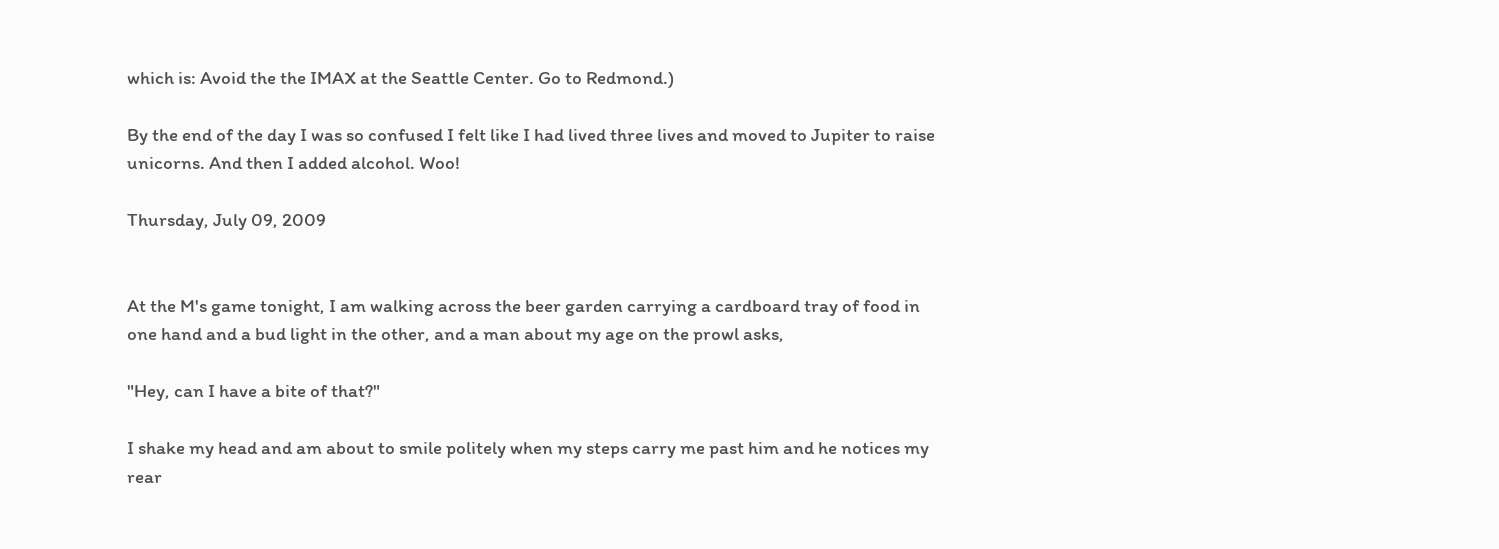which is: Avoid the the IMAX at the Seattle Center. Go to Redmond.)

By the end of the day I was so confused I felt like I had lived three lives and moved to Jupiter to raise unicorns. And then I added alcohol. Woo!

Thursday, July 09, 2009


At the M's game tonight, I am walking across the beer garden carrying a cardboard tray of food in one hand and a bud light in the other, and a man about my age on the prowl asks,

"Hey, can I have a bite of that?"

I shake my head and am about to smile politely when my steps carry me past him and he notices my rear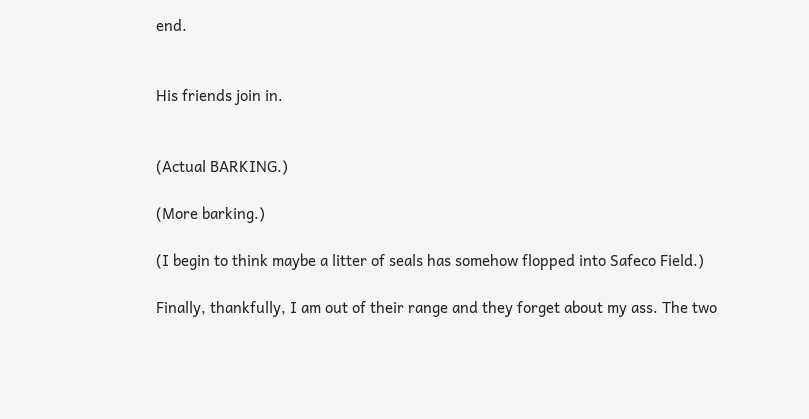end.


His friends join in.


(Actual BARKING.)

(More barking.)

(I begin to think maybe a litter of seals has somehow flopped into Safeco Field.)

Finally, thankfully, I am out of their range and they forget about my ass. The two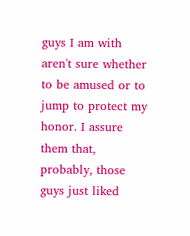guys I am with aren't sure whether to be amused or to jump to protect my honor. I assure them that, probably, those guys just liked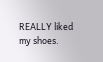REALLY liked my shoes.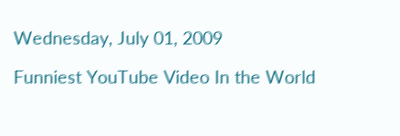Wednesday, July 01, 2009

Funniest YouTube Video In the World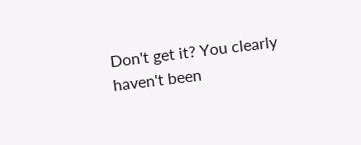Don't get it? You clearly haven't been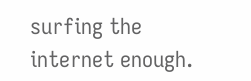surfing the internet enough.